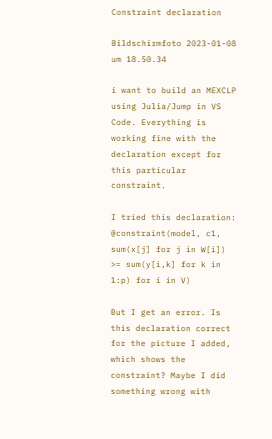Constraint declaration

Bildschirmfoto 2023-01-08 um 18.50.34

i want to build an MEXCLP using Julia/Jump in VS Code. Everything is working fine with the declaration except for this particular constraint.

I tried this declaration:
@constraint(model, c1, sum(x[j] for j in W[i]) >= sum(y[i,k] for k in 1:p) for i in V)

But I get an error. Is this declaration correct for the picture I added, which shows the constraint? Maybe I did something wrong with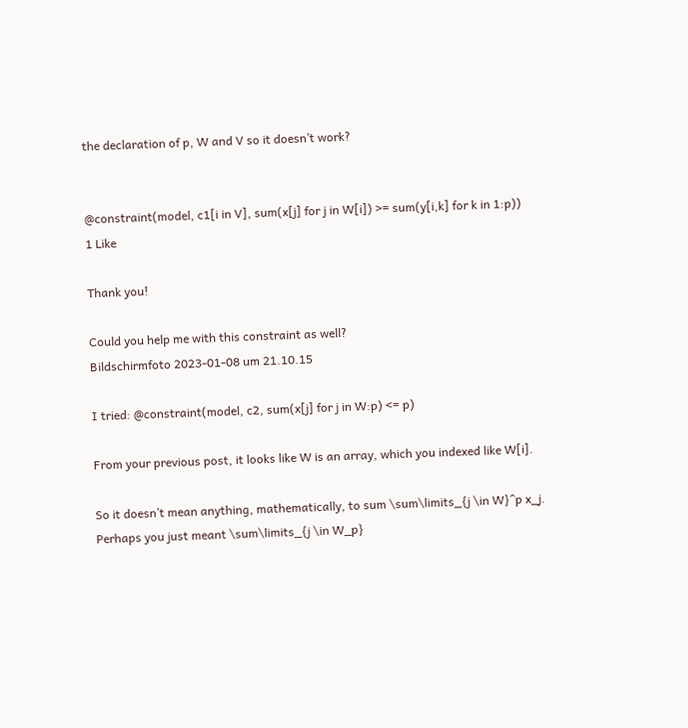the declaration of p, W and V so it doesn’t work?


@constraint(model, c1[i in V], sum(x[j] for j in W[i]) >= sum(y[i,k] for k in 1:p))
1 Like

Thank you!

Could you help me with this constraint as well?
Bildschirmfoto 2023-01-08 um 21.10.15

I tried: @constraint(model, c2, sum(x[j] for j in W:p) <= p)

From your previous post, it looks like W is an array, which you indexed like W[i].

So it doesn’t mean anything, mathematically, to sum \sum\limits_{j \in W}^p x_j. Perhaps you just meant \sum\limits_{j \in W_p}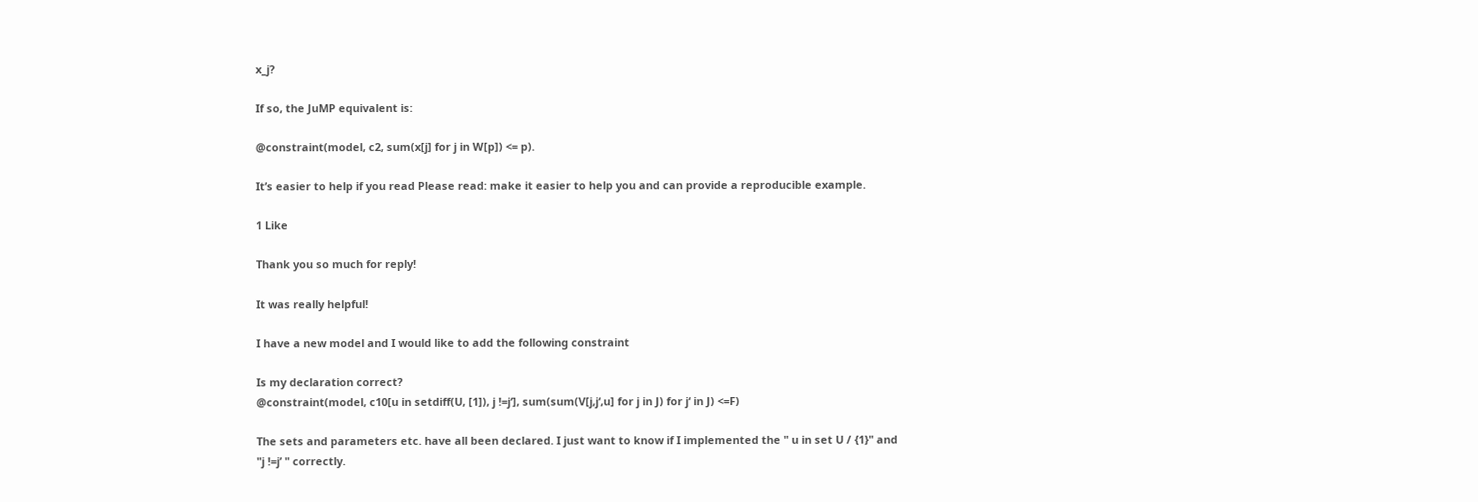x_j?

If so, the JuMP equivalent is:

@constraint(model, c2, sum(x[j] for j in W[p]) <= p).

It’s easier to help if you read Please read: make it easier to help you and can provide a reproducible example.

1 Like

Thank you so much for reply!

It was really helpful!

I have a new model and I would like to add the following constraint

Is my declaration correct?
@constraint(model, c10[u in setdiff(U, [1]), j !=j‘], sum(sum(V[j,j‘,u] for j in J) for j‘ in J) <=F)

The sets and parameters etc. have all been declared. I just want to know if I implemented the " u in set U / {1}" and "j !=j’ " correctly.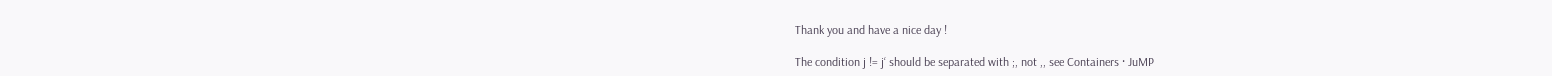Thank you and have a nice day !

The condition j != j‘ should be separated with ;, not ,, see Containers · JuMP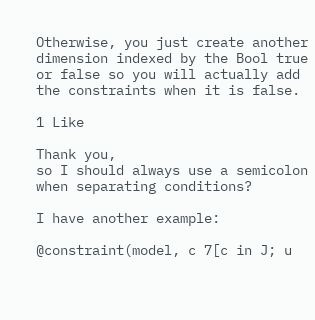Otherwise, you just create another dimension indexed by the Bool true or false so you will actually add the constraints when it is false.

1 Like

Thank you,
so I should always use a semicolon when separating conditions?

I have another example:

@constraint(model, c 7[c in J; u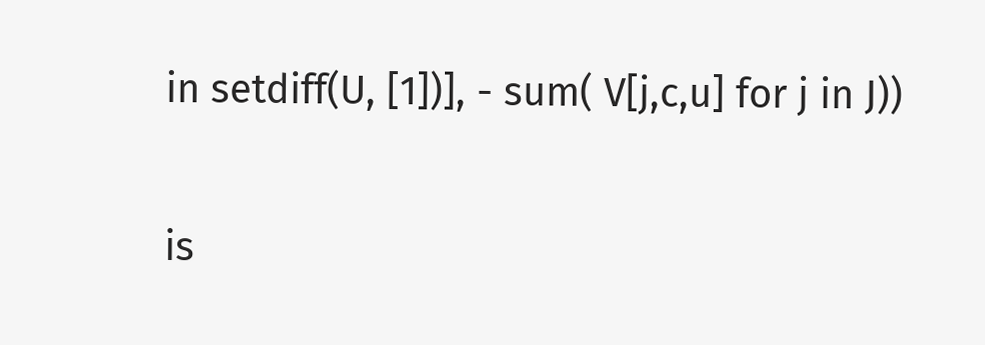in setdiff(U, [1])], - sum( V[j,c,u] for j in J))

is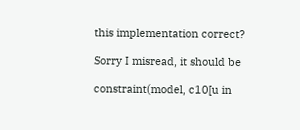this implementation correct?

Sorry I misread, it should be

constraint(model, c10[u in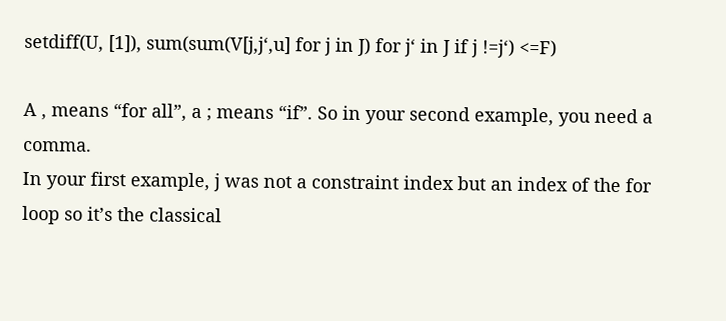setdiff(U, [1]), sum(sum(V[j,j‘,u] for j in J) for j‘ in J if j !=j‘) <=F)

A , means “for all”, a ; means “if”. So in your second example, you need a comma.
In your first example, j was not a constraint index but an index of the for loop so it’s the classical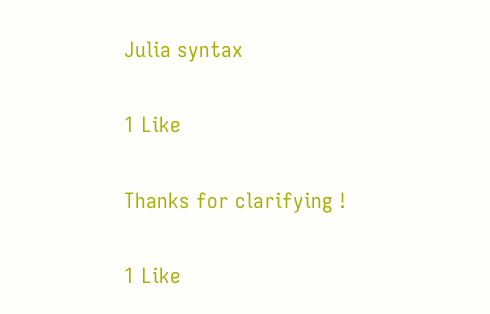Julia syntax

1 Like

Thanks for clarifying !

1 Like